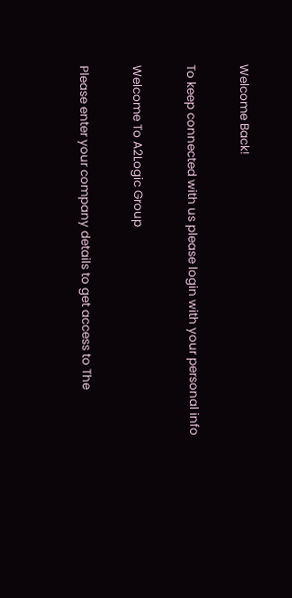Welcome Back!

To keep connected with us please login with your personal info

Welcome To A2Logic Group

Please enter your company details to get access to The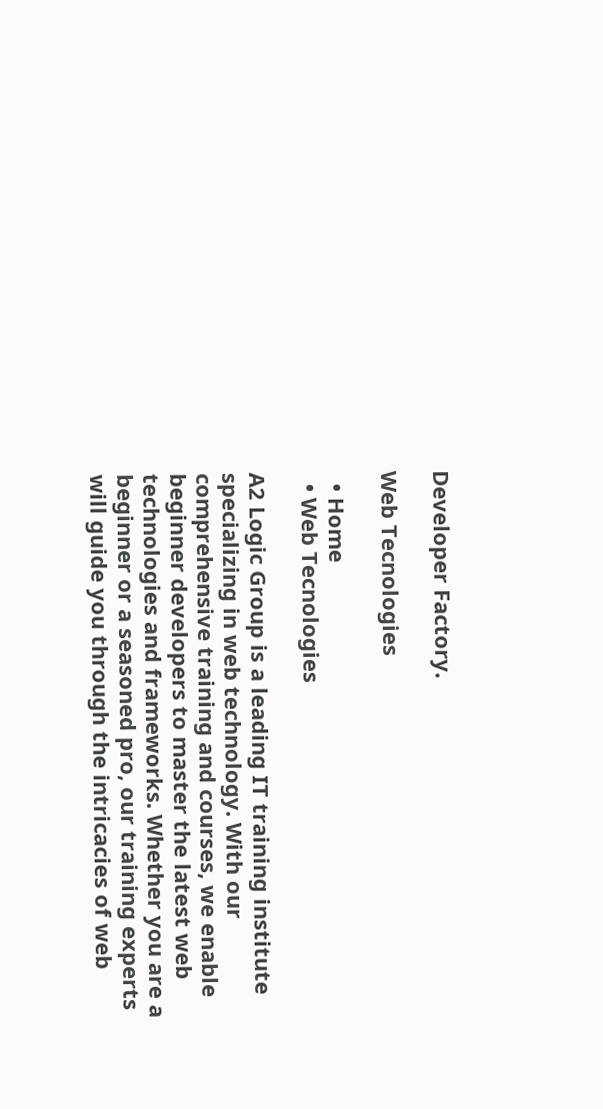Developer Factory.

Web Tecnologies

  • Home
  • Web Tecnologies

A2 Logic Group is a leading IT training institute specializing in web technology. With our comprehensive training and courses, we enable beginner developers to master the latest web technologies and frameworks. Whether you are a beginner or a seasoned pro, our training experts will guide you through the intricacies of web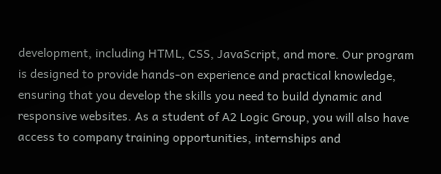development, including HTML, CSS, JavaScript, and more. Our program is designed to provide hands-on experience and practical knowledge, ensuring that you develop the skills you need to build dynamic and responsive websites. As a student of A2 Logic Group, you will also have access to company training opportunities, internships and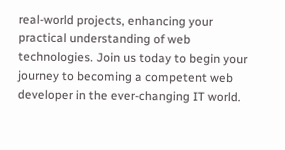real-world projects, enhancing your practical understanding of web technologies. Join us today to begin your journey to becoming a competent web developer in the ever-changing IT world.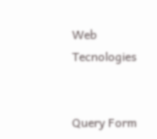Web Tecnologies


Query Form